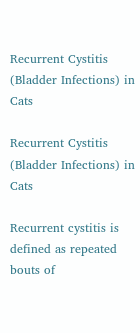Recurrent Cystitis (Bladder Infections) in Cats

Recurrent Cystitis (Bladder Infections) in Cats

Recurrent cystitis is defined as repeated bouts of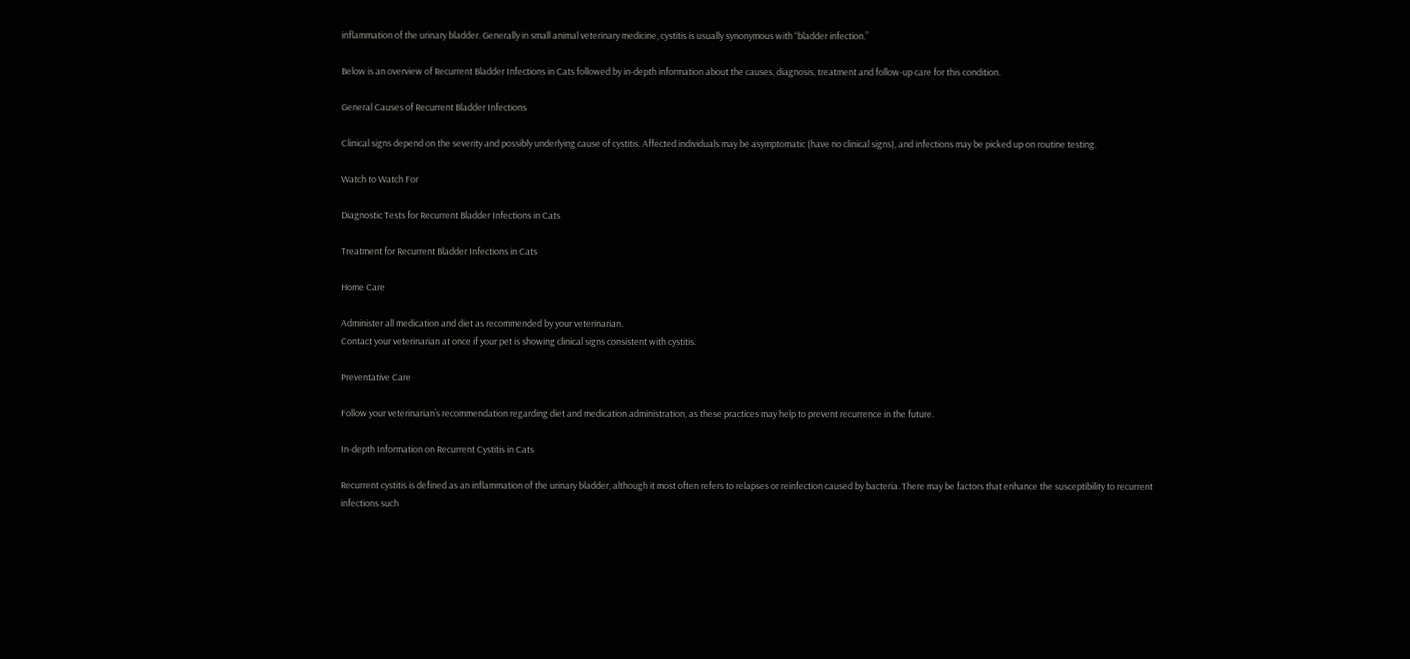inflammation of the urinary bladder. Generally in small animal veterinary medicine, cystitis is usually synonymous with “bladder infection.”

Below is an overview of Recurrent Bladder Infections in Cats followed by in-depth information about the causes, diagnosis, treatment and follow-up care for this condition.

General Causes of Recurrent Bladder Infections

Clinical signs depend on the severity and possibly underlying cause of cystitis. Affected individuals may be asymptomatic (have no clinical signs), and infections may be picked up on routine testing.

Watch to Watch For

Diagnostic Tests for Recurrent Bladder Infections in Cats

Treatment for Recurrent Bladder Infections in Cats

Home Care

Administer all medication and diet as recommended by your veterinarian.
Contact your veterinarian at once if your pet is showing clinical signs consistent with cystitis.

Preventative Care

Follow your veterinarian’s recommendation regarding diet and medication administration, as these practices may help to prevent recurrence in the future.

In-depth Information on Recurrent Cystitis in Cats

Recurrent cystitis is defined as an inflammation of the urinary bladder, although it most often refers to relapses or reinfection caused by bacteria. There may be factors that enhance the susceptibility to recurrent infections such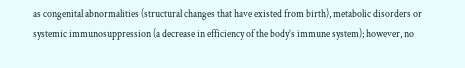as congenital abnormalities (structural changes that have existed from birth), metabolic disorders or systemic immunosuppression (a decrease in efficiency of the body’s immune system); however, no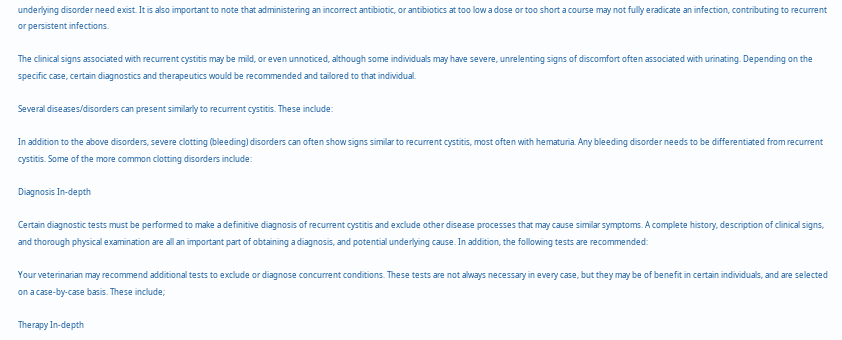underlying disorder need exist. It is also important to note that administering an incorrect antibiotic, or antibiotics at too low a dose or too short a course may not fully eradicate an infection, contributing to recurrent or persistent infections.

The clinical signs associated with recurrent cystitis may be mild, or even unnoticed, although some individuals may have severe, unrelenting signs of discomfort often associated with urinating. Depending on the specific case, certain diagnostics and therapeutics would be recommended and tailored to that individual.

Several diseases/disorders can present similarly to recurrent cystitis. These include:

In addition to the above disorders, severe clotting (bleeding) disorders can often show signs similar to recurrent cystitis, most often with hematuria. Any bleeding disorder needs to be differentiated from recurrent cystitis. Some of the more common clotting disorders include:

Diagnosis In-depth

Certain diagnostic tests must be performed to make a definitive diagnosis of recurrent cystitis and exclude other disease processes that may cause similar symptoms. A complete history, description of clinical signs, and thorough physical examination are all an important part of obtaining a diagnosis, and potential underlying cause. In addition, the following tests are recommended:

Your veterinarian may recommend additional tests to exclude or diagnose concurrent conditions. These tests are not always necessary in every case, but they may be of benefit in certain individuals, and are selected on a case-by-case basis. These include;

Therapy In-depth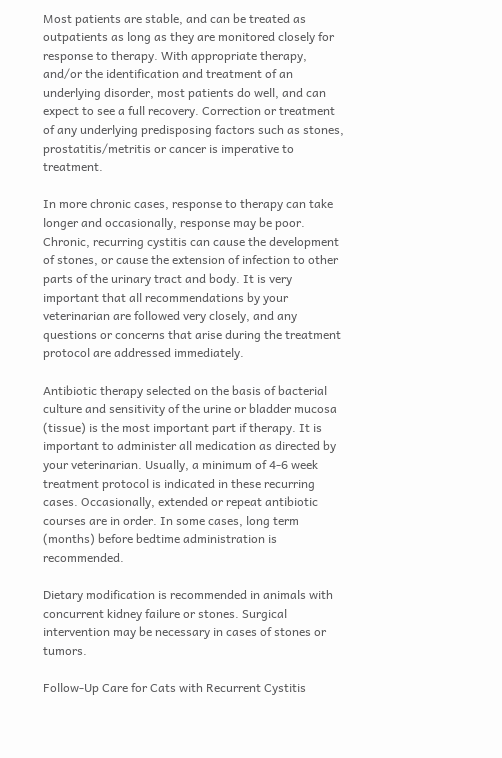Most patients are stable, and can be treated as outpatients as long as they are monitored closely for response to therapy. With appropriate therapy, and/or the identification and treatment of an underlying disorder, most patients do well, and can expect to see a full recovery. Correction or treatment of any underlying predisposing factors such as stones, prostatitis/metritis or cancer is imperative to treatment.

In more chronic cases, response to therapy can take longer and occasionally, response may be poor. Chronic, recurring cystitis can cause the development of stones, or cause the extension of infection to other parts of the urinary tract and body. It is very important that all recommendations by your veterinarian are followed very closely, and any questions or concerns that arise during the treatment protocol are addressed immediately.

Antibiotic therapy selected on the basis of bacterial culture and sensitivity of the urine or bladder mucosa (tissue) is the most important part if therapy. It is important to administer all medication as directed by your veterinarian. Usually, a minimum of 4-6 week treatment protocol is indicated in these recurring cases. Occasionally, extended or repeat antibiotic courses are in order. In some cases, long term (months) before bedtime administration is recommended.

Dietary modification is recommended in animals with concurrent kidney failure or stones. Surgical intervention may be necessary in cases of stones or tumors.

Follow-Up Care for Cats with Recurrent Cystitis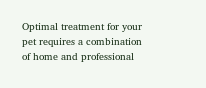Optimal treatment for your pet requires a combination of home and professional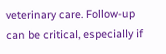veterinary care. Follow-up can be critical, especially if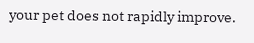your pet does not rapidly improve.